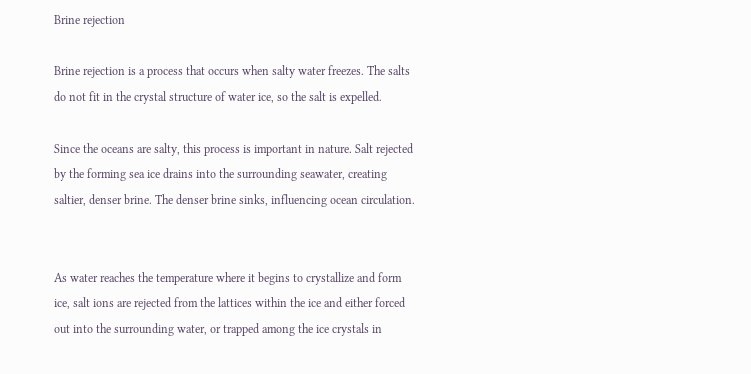Brine rejection

Brine rejection is a process that occurs when salty water freezes. The salts do not fit in the crystal structure of water ice, so the salt is expelled.

Since the oceans are salty, this process is important in nature. Salt rejected by the forming sea ice drains into the surrounding seawater, creating saltier, denser brine. The denser brine sinks, influencing ocean circulation.


As water reaches the temperature where it begins to crystallize and form ice, salt ions are rejected from the lattices within the ice and either forced out into the surrounding water, or trapped among the ice crystals in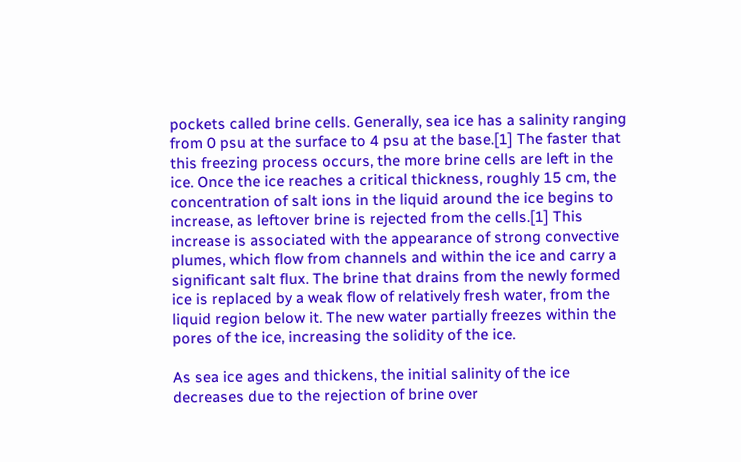pockets called brine cells. Generally, sea ice has a salinity ranging from 0 psu at the surface to 4 psu at the base.[1] The faster that this freezing process occurs, the more brine cells are left in the ice. Once the ice reaches a critical thickness, roughly 15 cm, the concentration of salt ions in the liquid around the ice begins to increase, as leftover brine is rejected from the cells.[1] This increase is associated with the appearance of strong convective plumes, which flow from channels and within the ice and carry a significant salt flux. The brine that drains from the newly formed ice is replaced by a weak flow of relatively fresh water, from the liquid region below it. The new water partially freezes within the pores of the ice, increasing the solidity of the ice.

As sea ice ages and thickens, the initial salinity of the ice decreases due to the rejection of brine over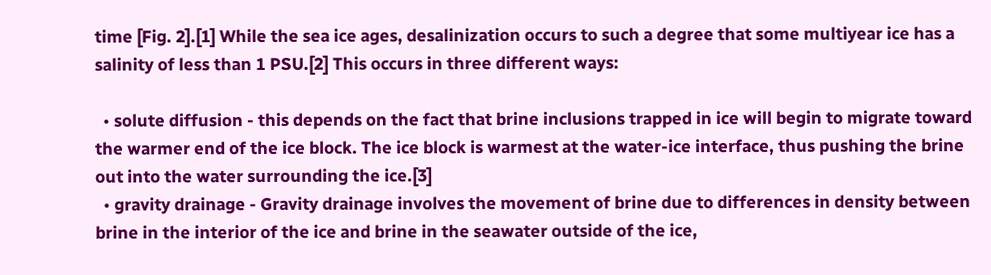time [Fig. 2].[1] While the sea ice ages, desalinization occurs to such a degree that some multiyear ice has a salinity of less than 1 PSU.[2] This occurs in three different ways:

  • solute diffusion - this depends on the fact that brine inclusions trapped in ice will begin to migrate toward the warmer end of the ice block. The ice block is warmest at the water-ice interface, thus pushing the brine out into the water surrounding the ice.[3]
  • gravity drainage - Gravity drainage involves the movement of brine due to differences in density between brine in the interior of the ice and brine in the seawater outside of the ice,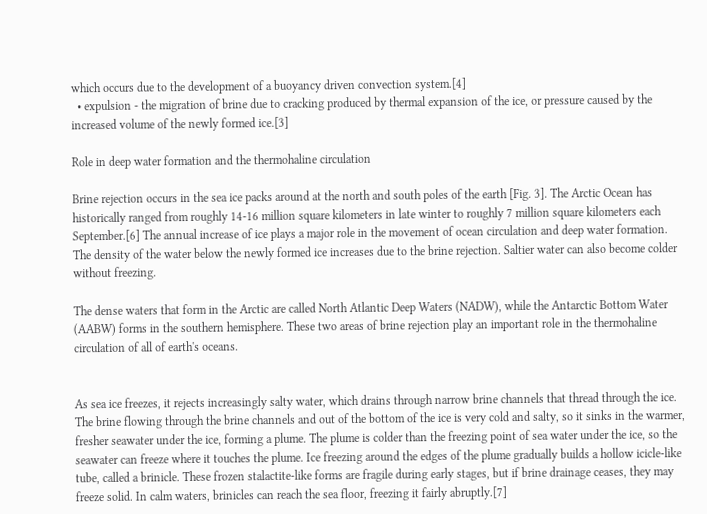which occurs due to the development of a buoyancy driven convection system.[4]
  • expulsion - the migration of brine due to cracking produced by thermal expansion of the ice, or pressure caused by the increased volume of the newly formed ice.[3]

Role in deep water formation and the thermohaline circulation

Brine rejection occurs in the sea ice packs around at the north and south poles of the earth [Fig. 3]. The Arctic Ocean has historically ranged from roughly 14-16 million square kilometers in late winter to roughly 7 million square kilometers each September.[6] The annual increase of ice plays a major role in the movement of ocean circulation and deep water formation. The density of the water below the newly formed ice increases due to the brine rejection. Saltier water can also become colder without freezing.

The dense waters that form in the Arctic are called North Atlantic Deep Waters (NADW), while the Antarctic Bottom Water (AABW) forms in the southern hemisphere. These two areas of brine rejection play an important role in the thermohaline circulation of all of earth's oceans.


As sea ice freezes, it rejects increasingly salty water, which drains through narrow brine channels that thread through the ice. The brine flowing through the brine channels and out of the bottom of the ice is very cold and salty, so it sinks in the warmer, fresher seawater under the ice, forming a plume. The plume is colder than the freezing point of sea water under the ice, so the seawater can freeze where it touches the plume. Ice freezing around the edges of the plume gradually builds a hollow icicle-like tube, called a brinicle. These frozen stalactite-like forms are fragile during early stages, but if brine drainage ceases, they may freeze solid. In calm waters, brinicles can reach the sea floor, freezing it fairly abruptly.[7]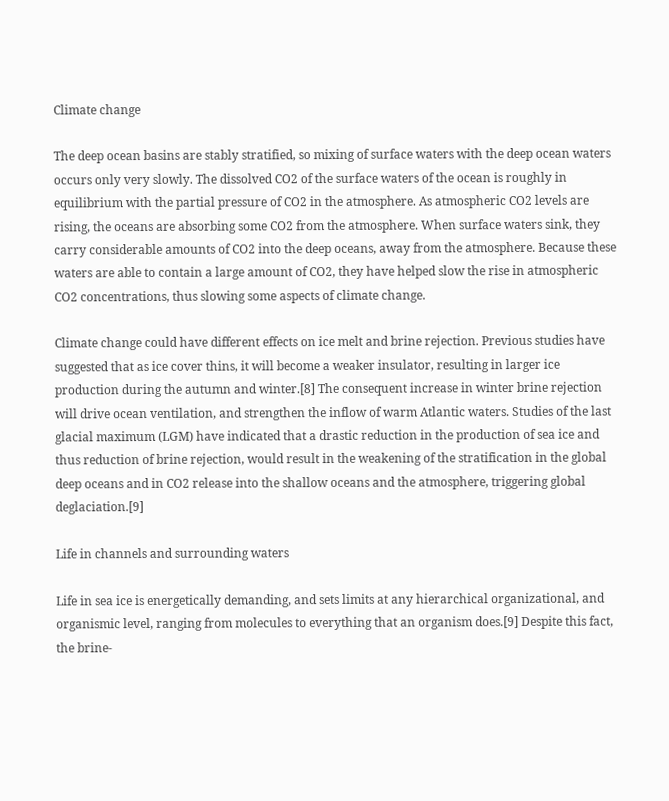Climate change

The deep ocean basins are stably stratified, so mixing of surface waters with the deep ocean waters occurs only very slowly. The dissolved CO2 of the surface waters of the ocean is roughly in equilibrium with the partial pressure of CO2 in the atmosphere. As atmospheric CO2 levels are rising, the oceans are absorbing some CO2 from the atmosphere. When surface waters sink, they carry considerable amounts of CO2 into the deep oceans, away from the atmosphere. Because these waters are able to contain a large amount of CO2, they have helped slow the rise in atmospheric CO2 concentrations, thus slowing some aspects of climate change.

Climate change could have different effects on ice melt and brine rejection. Previous studies have suggested that as ice cover thins, it will become a weaker insulator, resulting in larger ice production during the autumn and winter.[8] The consequent increase in winter brine rejection will drive ocean ventilation, and strengthen the inflow of warm Atlantic waters. Studies of the last glacial maximum (LGM) have indicated that a drastic reduction in the production of sea ice and thus reduction of brine rejection, would result in the weakening of the stratification in the global deep oceans and in CO2 release into the shallow oceans and the atmosphere, triggering global deglaciation.[9]

Life in channels and surrounding waters

Life in sea ice is energetically demanding, and sets limits at any hierarchical organizational, and organismic level, ranging from molecules to everything that an organism does.[9] Despite this fact, the brine-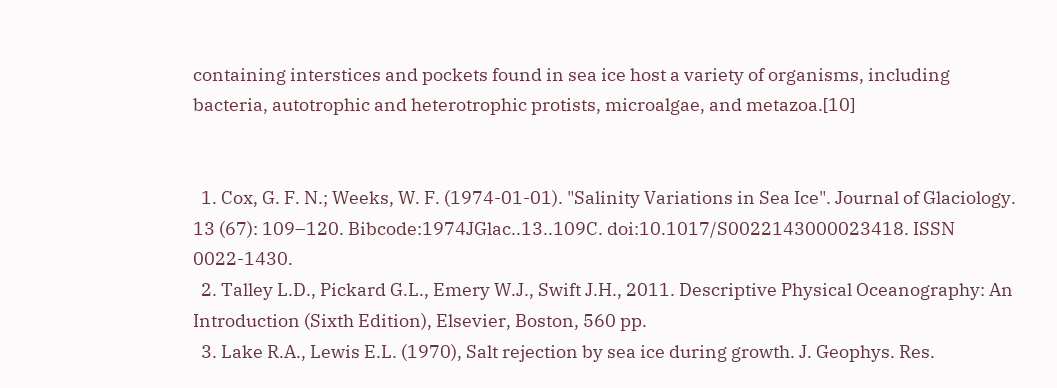containing interstices and pockets found in sea ice host a variety of organisms, including bacteria, autotrophic and heterotrophic protists, microalgae, and metazoa.[10]


  1. Cox, G. F. N.; Weeks, W. F. (1974-01-01). "Salinity Variations in Sea Ice". Journal of Glaciology. 13 (67): 109–120. Bibcode:1974JGlac..13..109C. doi:10.1017/S0022143000023418. ISSN 0022-1430.
  2. Talley L.D., Pickard G.L., Emery W.J., Swift J.H., 2011. Descriptive Physical Oceanography: An Introduction (Sixth Edition), Elsevier, Boston, 560 pp.
  3. Lake R.A., Lewis E.L. (1970), Salt rejection by sea ice during growth. J. Geophys. Res.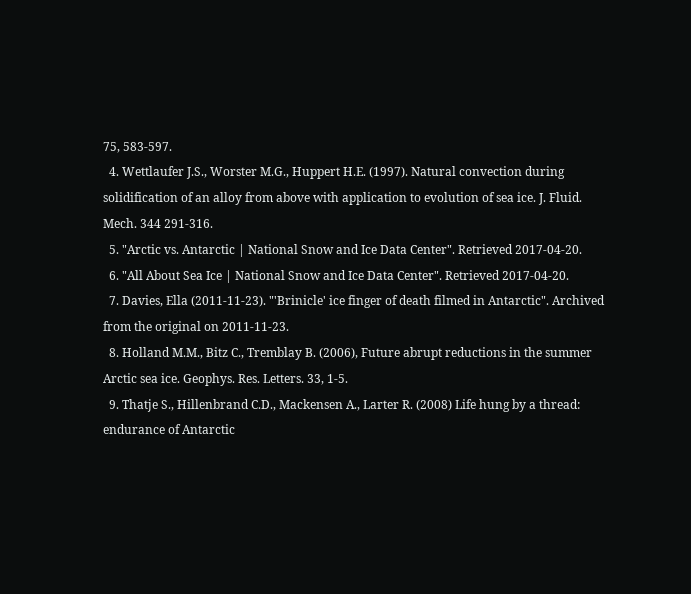75, 583-597.
  4. Wettlaufer J.S., Worster M.G., Huppert H.E. (1997). Natural convection during solidification of an alloy from above with application to evolution of sea ice. J. Fluid. Mech. 344 291-316.
  5. "Arctic vs. Antarctic | National Snow and Ice Data Center". Retrieved 2017-04-20.
  6. "All About Sea Ice | National Snow and Ice Data Center". Retrieved 2017-04-20.
  7. Davies, Ella (2011-11-23). "'Brinicle' ice finger of death filmed in Antarctic". Archived from the original on 2011-11-23.
  8. Holland M.M., Bitz C., Tremblay B. (2006), Future abrupt reductions in the summer Arctic sea ice. Geophys. Res. Letters. 33, 1-5.
  9. Thatje S., Hillenbrand C.D., Mackensen A., Larter R. (2008) Life hung by a thread: endurance of Antarctic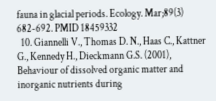fauna in glacial periods. Ecology. Mar;89(3) 682-692. PMID 18459332
  10. Giannelli V., Thomas D. N., Haas C., Kattner G., Kennedy H., Dieckmann G.S. (2001), Behaviour of dissolved organic matter and inorganic nutrients during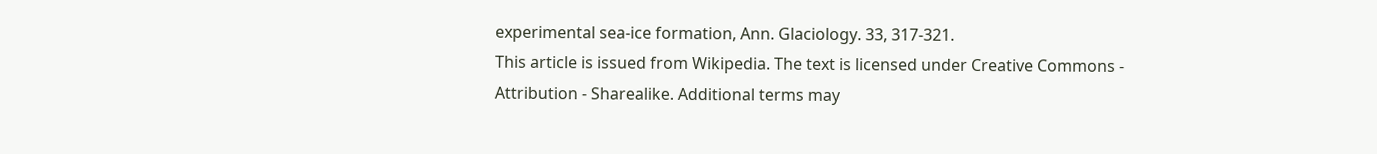experimental sea-ice formation, Ann. Glaciology. 33, 317-321.
This article is issued from Wikipedia. The text is licensed under Creative Commons - Attribution - Sharealike. Additional terms may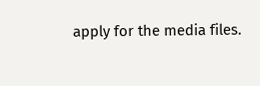apply for the media files.